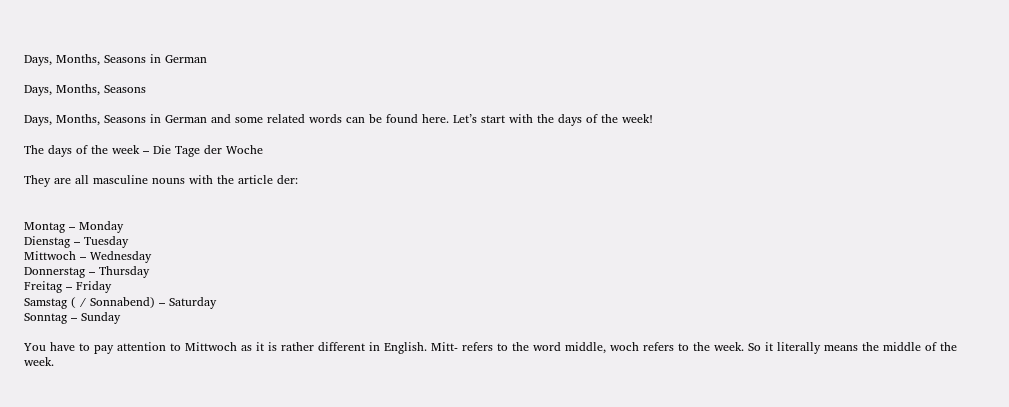Days, Months, Seasons in German

Days, Months, Seasons

Days, Months, Seasons in German and some related words can be found here. Let’s start with the days of the week!

The days of the week – Die Tage der Woche

They are all masculine nouns with the article der:


Montag – Monday
Dienstag – Tuesday
Mittwoch – Wednesday
Donnerstag – Thursday
Freitag – Friday
Samstag ( / Sonnabend) – Saturday
Sonntag – Sunday

You have to pay attention to Mittwoch as it is rather different in English. Mitt- refers to the word middle, woch refers to the week. So it literally means the middle of the week.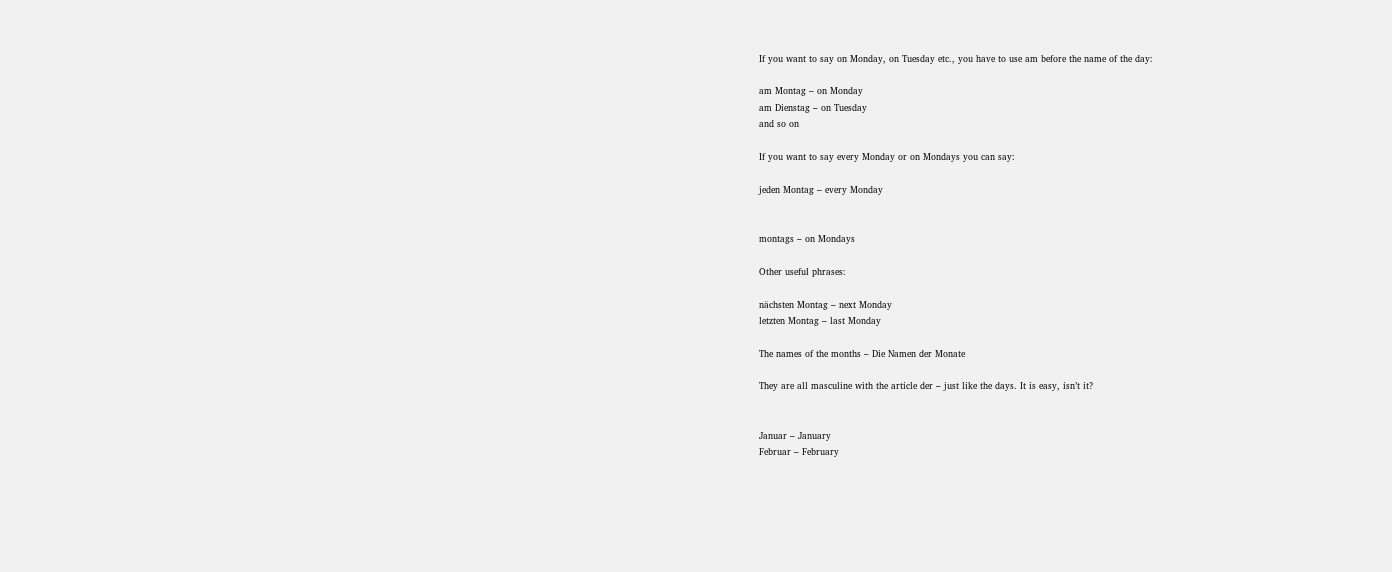If you want to say on Monday, on Tuesday etc., you have to use am before the name of the day:

am Montag – on Monday
am Dienstag – on Tuesday
and so on

If you want to say every Monday or on Mondays you can say:

jeden Montag – every Monday


montags – on Mondays

Other useful phrases:

nächsten Montag – next Monday
letzten Montag – last Monday

The names of the months – Die Namen der Monate

They are all masculine with the article der – just like the days. It is easy, isn’t it?


Januar – January
Februar – February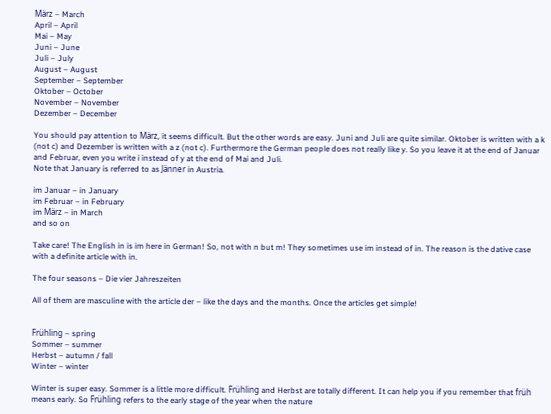März – March
April – April
Mai – May
Juni – June
Juli – July
August – August
September – September
Oktober – October
November – November
Dezember – December

You should pay attention to März, it seems difficult. But the other words are easy. Juni and Juli are quite similar. Oktober is written with a k (not c) and Dezember is written with a z (not c). Furthermore the German people does not really like y. So you leave it at the end of Januar and Februar, even you write i instead of y at the end of Mai and Juli.
Note that January is referred to as Jänner in Austria.

im Januar – in January
im Februar – in February
im März – in March
and so on

Take care! The English in is im here in German! So, not with n but m! They sometimes use im instead of in. The reason is the dative case with a definite article with in.

The four seasons – Die vier Jahreszeiten

All of them are masculine with the article der – like the days and the months. Once the articles get simple!


Frühling – spring
Sommer – summer
Herbst – autumn / fall
Winter – winter

Winter is super easy. Sommer is a little more difficult. Frühling and Herbst are totally different. It can help you if you remember that früh means early. So Frühling refers to the early stage of the year when the nature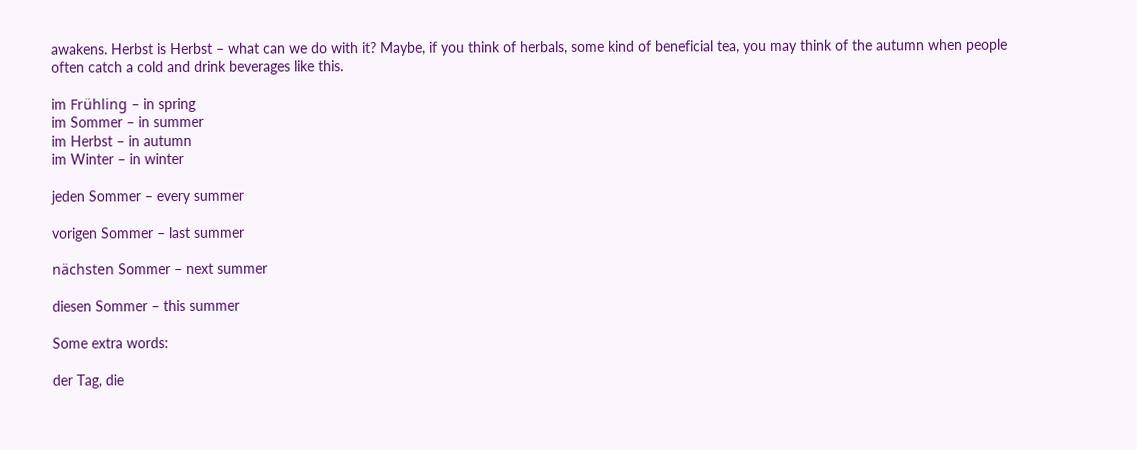awakens. Herbst is Herbst – what can we do with it? Maybe, if you think of herbals, some kind of beneficial tea, you may think of the autumn when people often catch a cold and drink beverages like this.

im Frühling – in spring
im Sommer – in summer
im Herbst – in autumn
im Winter – in winter

jeden Sommer – every summer

vorigen Sommer – last summer

nächsten Sommer – next summer

diesen Sommer – this summer

Some extra words:

der Tag, die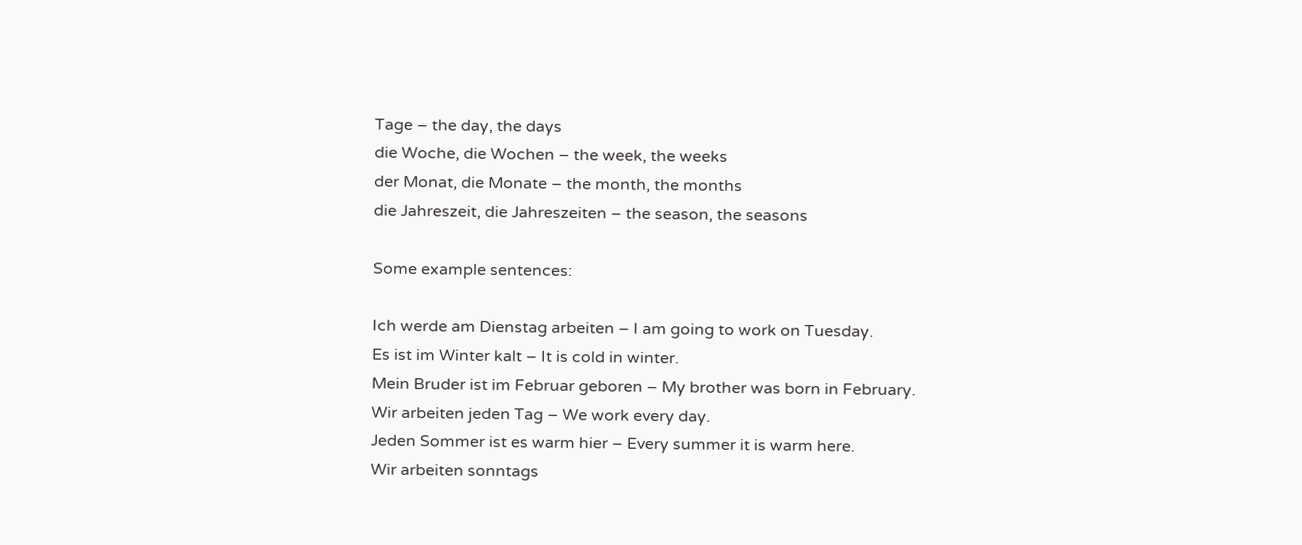Tage – the day, the days
die Woche, die Wochen – the week, the weeks
der Monat, die Monate – the month, the months
die Jahreszeit, die Jahreszeiten – the season, the seasons

Some example sentences:

Ich werde am Dienstag arbeiten – I am going to work on Tuesday.
Es ist im Winter kalt – It is cold in winter.
Mein Bruder ist im Februar geboren – My brother was born in February.
Wir arbeiten jeden Tag – We work every day.
Jeden Sommer ist es warm hier – Every summer it is warm here.
Wir arbeiten sonntags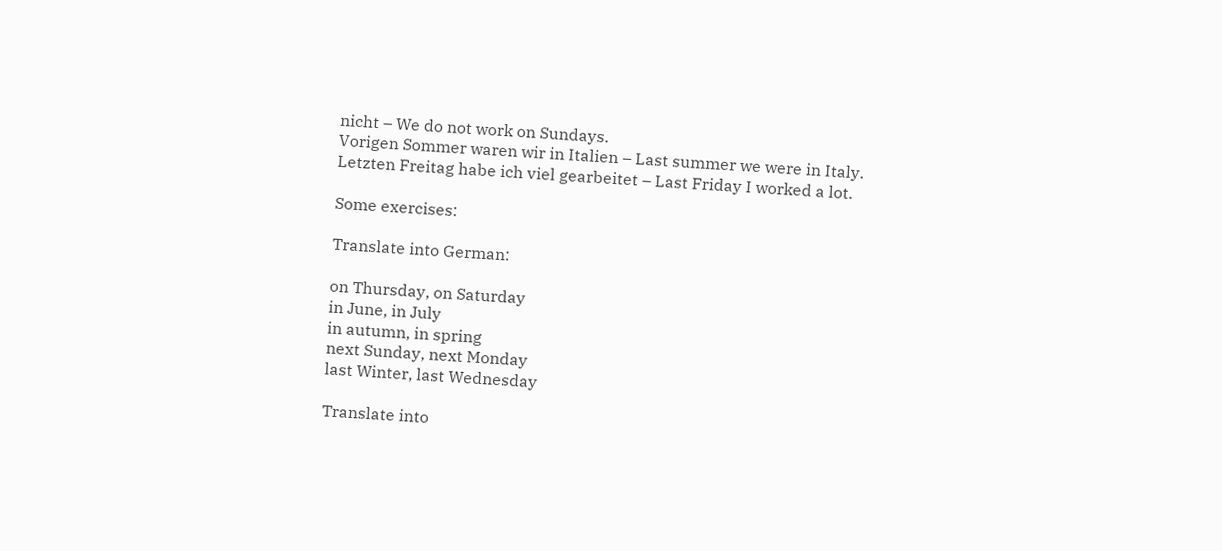nicht – We do not work on Sundays.
Vorigen Sommer waren wir in Italien – Last summer we were in Italy.
Letzten Freitag habe ich viel gearbeitet – Last Friday I worked a lot.

Some exercises:

Translate into German:

on Thursday, on Saturday
in June, in July
in autumn, in spring
next Sunday, next Monday
last Winter, last Wednesday

Translate into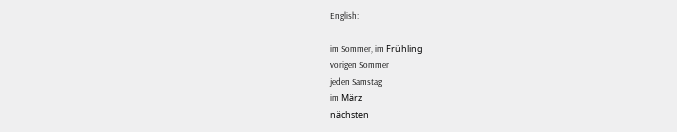English:

im Sommer, im Frühling
vorigen Sommer
jeden Samstag
im März
nächsten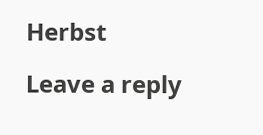Herbst

Leave a reply